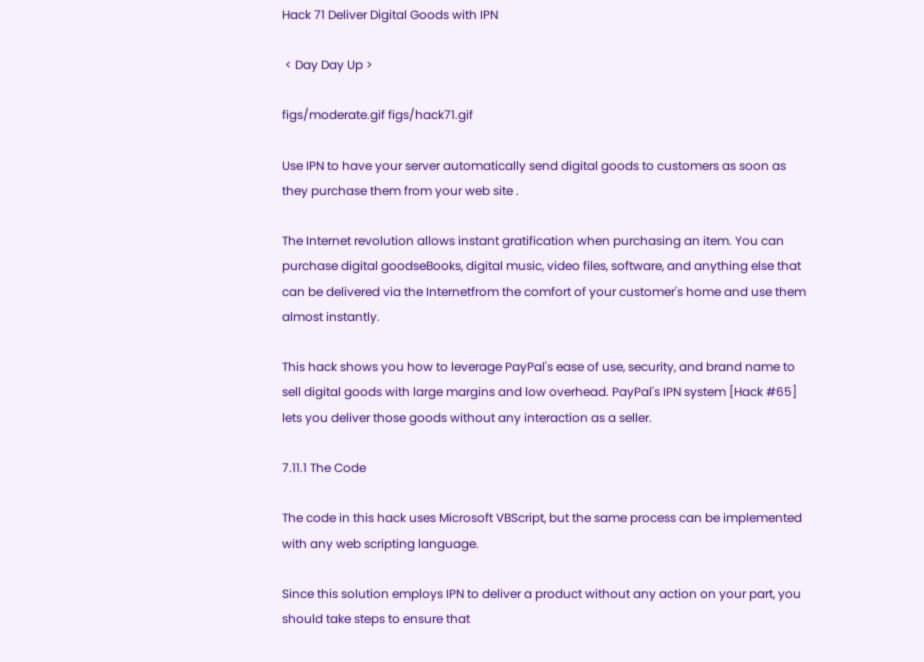Hack 71 Deliver Digital Goods with IPN

 < Day Day Up >

figs/moderate.gif figs/hack71.gif

Use IPN to have your server automatically send digital goods to customers as soon as they purchase them from your web site .

The Internet revolution allows instant gratification when purchasing an item. You can purchase digital goodseBooks, digital music, video files, software, and anything else that can be delivered via the Internetfrom the comfort of your customer's home and use them almost instantly.

This hack shows you how to leverage PayPal's ease of use, security, and brand name to sell digital goods with large margins and low overhead. PayPal's IPN system [Hack #65] lets you deliver those goods without any interaction as a seller.

7.11.1 The Code

The code in this hack uses Microsoft VBScript, but the same process can be implemented with any web scripting language.

Since this solution employs IPN to deliver a product without any action on your part, you should take steps to ensure that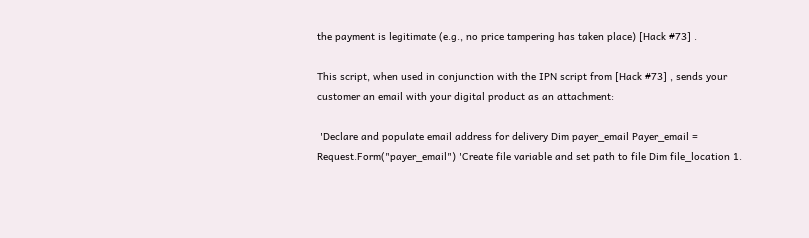the payment is legitimate (e.g., no price tampering has taken place) [Hack #73] .

This script, when used in conjunction with the IPN script from [Hack #73] , sends your customer an email with your digital product as an attachment:

 'Declare and populate email address for delivery Dim payer_email Payer_email = Request.Form("payer_email") 'Create file variable and set path to file Dim file_location 1.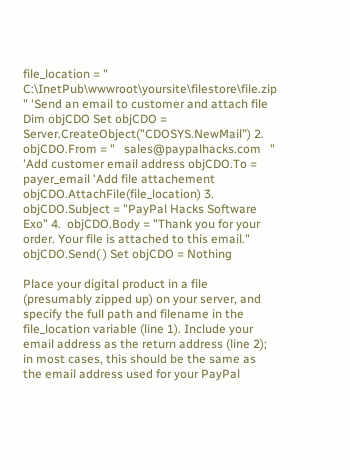file_location = "   C:\InetPub\wwwroot\yoursite\filestore\file.zip   " 'Send an email to customer and attach file Dim objCDO Set objCDO = Server.CreateObject("CDOSYS.NewMail") 2.  objCDO.From = "   sales@paypalhacks.com   " 'Add customer email address objCDO.To = payer_email 'Add file attachement objCDO.AttachFile(file_location) 3.  objCDO.Subject = "PayPal Hacks Software Exo" 4.  objCDO.Body = "Thank you for your order. Your file is attached to this email." objCDO.Send( ) Set objCDO = Nothing

Place your digital product in a file (presumably zipped up) on your server, and specify the full path and filename in the file_location variable (line 1). Include your email address as the return address (line 2); in most cases, this should be the same as the email address used for your PayPal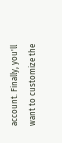account. Finally, you'll want to customize the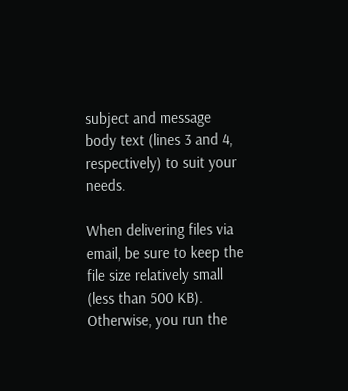subject and message body text (lines 3 and 4, respectively) to suit your needs.

When delivering files via email, be sure to keep the file size relatively small (less than 500 KB). Otherwise, you run the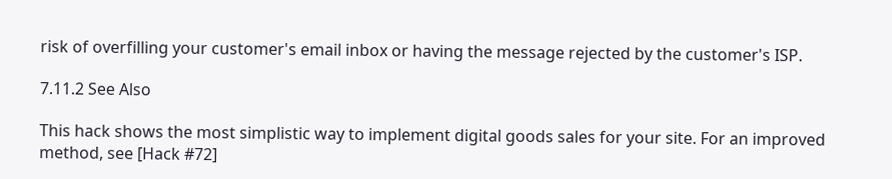risk of overfilling your customer's email inbox or having the message rejected by the customer's ISP.

7.11.2 See Also

This hack shows the most simplistic way to implement digital goods sales for your site. For an improved method, see [Hack #72]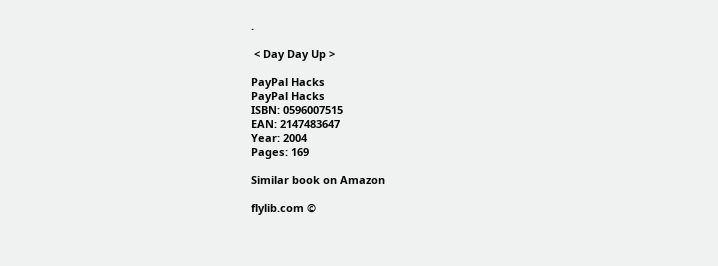.

 < Day Day Up >

PayPal Hacks
PayPal Hacks
ISBN: 0596007515
EAN: 2147483647
Year: 2004
Pages: 169

Similar book on Amazon

flylib.com ©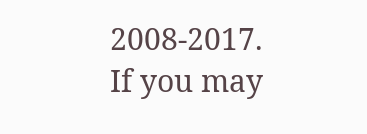2008-2017.
If you may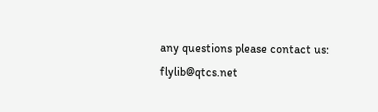any questions please contact us: flylib@qtcs.net